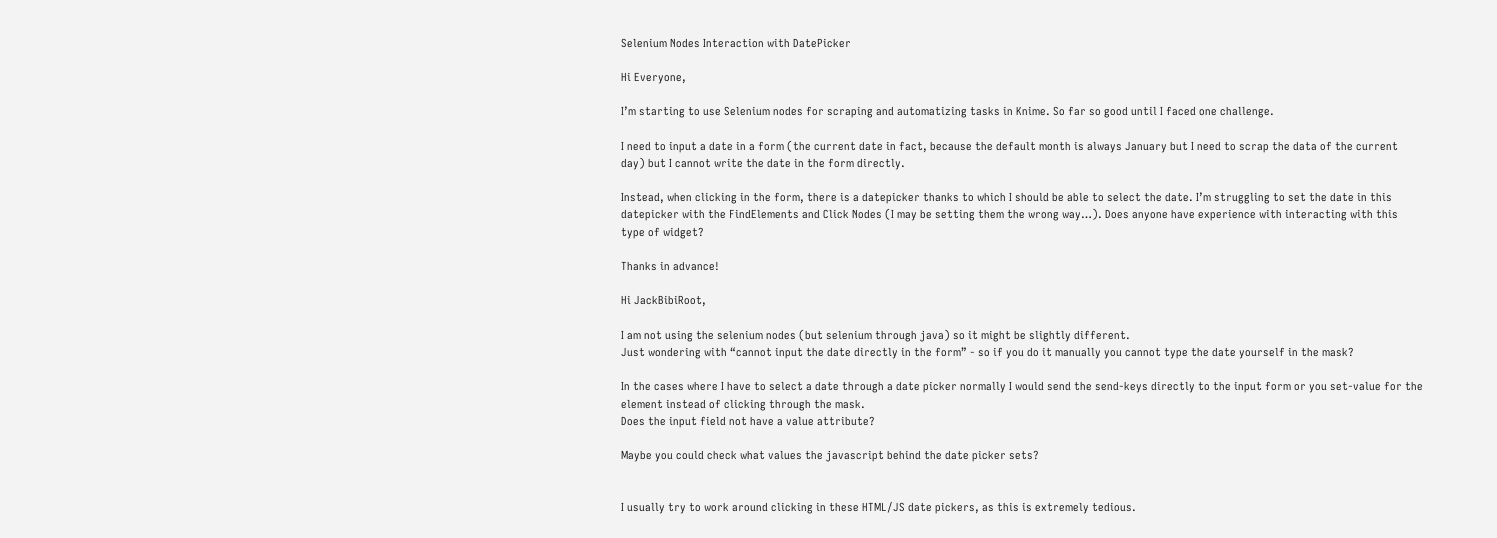Selenium Nodes Interaction with DatePicker

Hi Everyone,

I’m starting to use Selenium nodes for scraping and automatizing tasks in Knime. So far so good until I faced one challenge.

I need to input a date in a form (the current date in fact, because the default month is always January but I need to scrap the data of the current day) but I cannot write the date in the form directly.

Instead, when clicking in the form, there is a datepicker thanks to which I should be able to select the date. I’m struggling to set the date in this datepicker with the FindElements and Click Nodes (I may be setting them the wrong way…). Does anyone have experience with interacting with this type of widget?

Thanks in advance!

Hi JackBibiRoot,

I am not using the selenium nodes (but selenium through java) so it might be slightly different.
Just wondering with “cannot input the date directly in the form” - so if you do it manually you cannot type the date yourself in the mask?

In the cases where I have to select a date through a date picker normally I would send the send-keys directly to the input form or you set-value for the element instead of clicking through the mask.
Does the input field not have a value attribute?

Maybe you could check what values the javascript behind the date picker sets?


I usually try to work around clicking in these HTML/JS date pickers, as this is extremely tedious.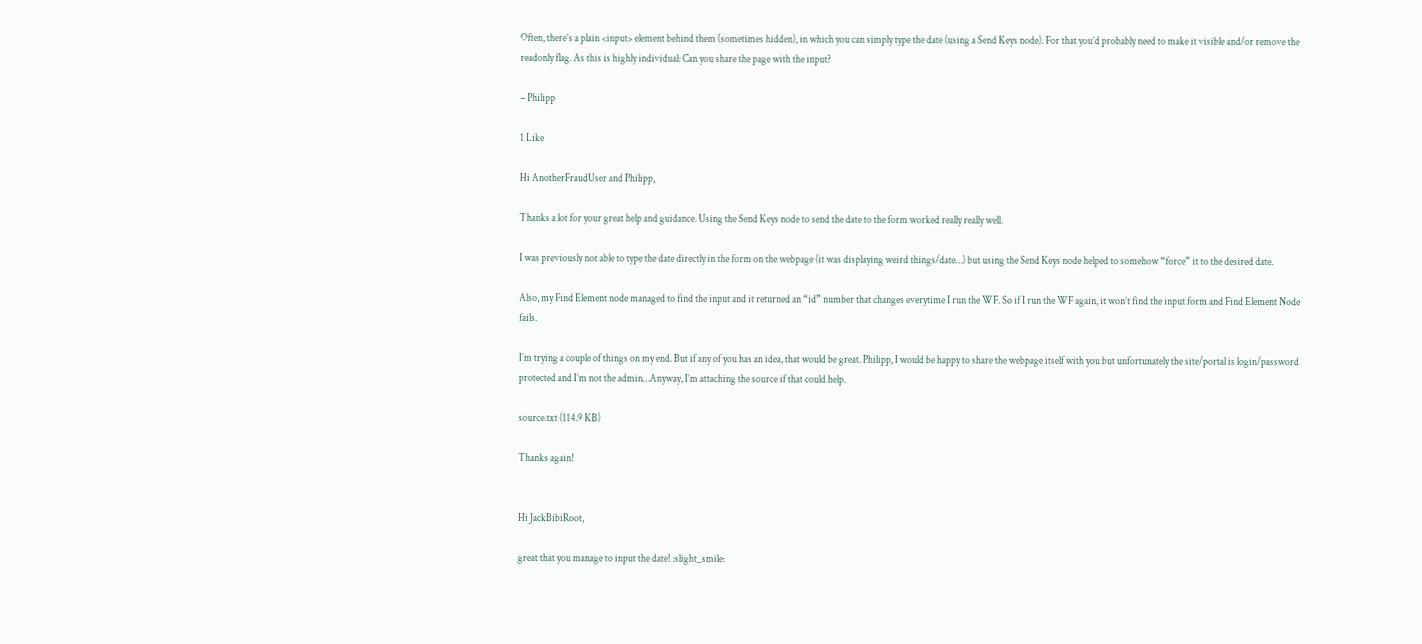Often, there’s a plain <input> element behind them (sometimes hidden), in which you can simply type the date (using a Send Keys node). For that you’d probably need to make it visible and/or remove the readonly flag. As this is highly individual: Can you share the page with the input?

– Philipp

1 Like

Hi AnotherFraudUser and Philipp,

Thanks a lot for your great help and guidance. Using the Send Keys node to send the date to the form worked really really well.

I was previously not able to type the date directly in the form on the webpage (it was displaying weird things/date…) but using the Send Keys node helped to somehow “force” it to the desired date.

Also, my Find Element node managed to find the input and it returned an “id” number that changes everytime I run the WF. So if I run the WF again, it won’t find the input form and Find Element Node fails.

I’m trying a couple of things on my end. But if any of you has an idea, that would be great. Philipp, I would be happy to share the webpage itself with you but unfortunately the site/portal is login/password protected and I’m not the admin…Anyway, I’m attaching the source if that could help.

source.txt (114.9 KB)

Thanks again!


Hi JackBibiRoot,

great that you manage to input the date! :slight_smile: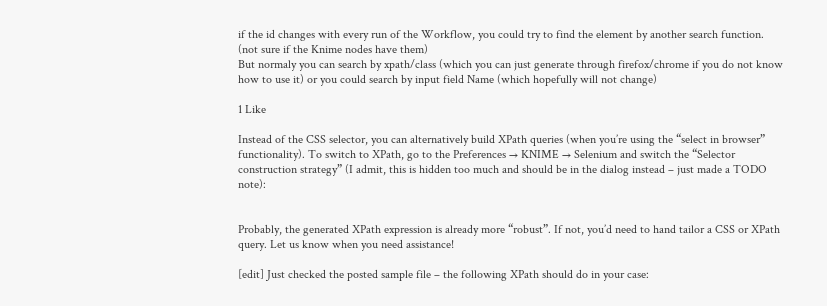if the id changes with every run of the Workflow, you could try to find the element by another search function.
(not sure if the Knime nodes have them)
But normaly you can search by xpath/class (which you can just generate through firefox/chrome if you do not know how to use it) or you could search by input field Name (which hopefully will not change)

1 Like

Instead of the CSS selector, you can alternatively build XPath queries (when you’re using the “select in browser” functionality). To switch to XPath, go to the Preferences → KNIME → Selenium and switch the “Selector construction strategy” (I admit, this is hidden too much and should be in the dialog instead – just made a TODO note):


Probably, the generated XPath expression is already more “robust”. If not, you’d need to hand tailor a CSS or XPath query. Let us know when you need assistance!

[edit] Just checked the posted sample file – the following XPath should do in your case: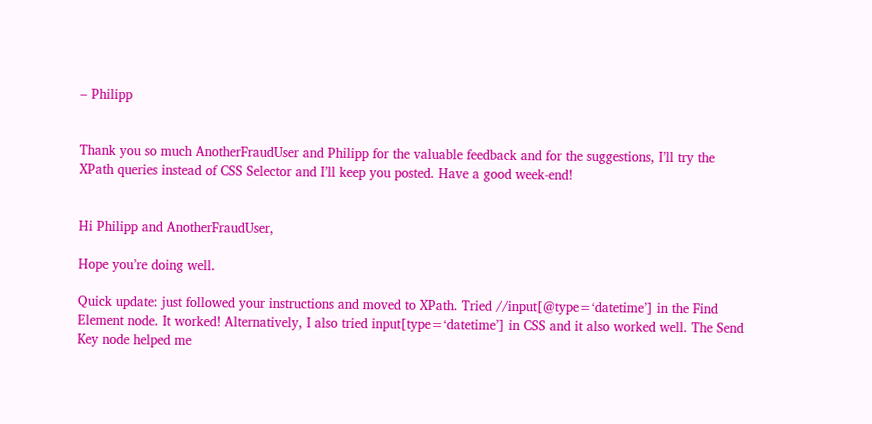– Philipp


Thank you so much AnotherFraudUser and Philipp for the valuable feedback and for the suggestions, I’ll try the XPath queries instead of CSS Selector and I’ll keep you posted. Have a good week-end!


Hi Philipp and AnotherFraudUser,

Hope you’re doing well.

Quick update: just followed your instructions and moved to XPath. Tried //input[@type=‘datetime’] in the Find Element node. It worked! Alternatively, I also tried input[type=‘datetime’] in CSS and it also worked well. The Send Key node helped me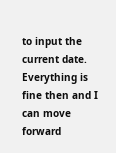to input the current date. Everything is fine then and I can move forward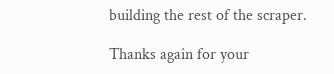building the rest of the scraper.

Thanks again for your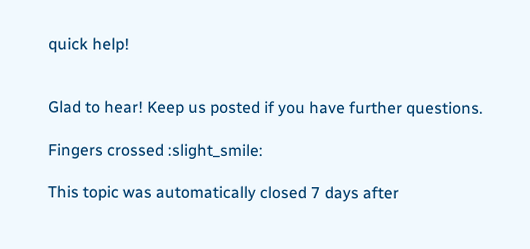quick help!


Glad to hear! Keep us posted if you have further questions.

Fingers crossed :slight_smile:

This topic was automatically closed 7 days after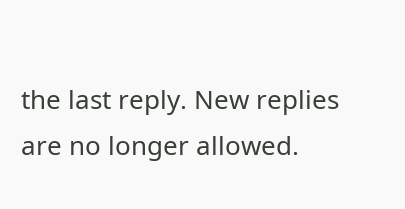the last reply. New replies are no longer allowed.